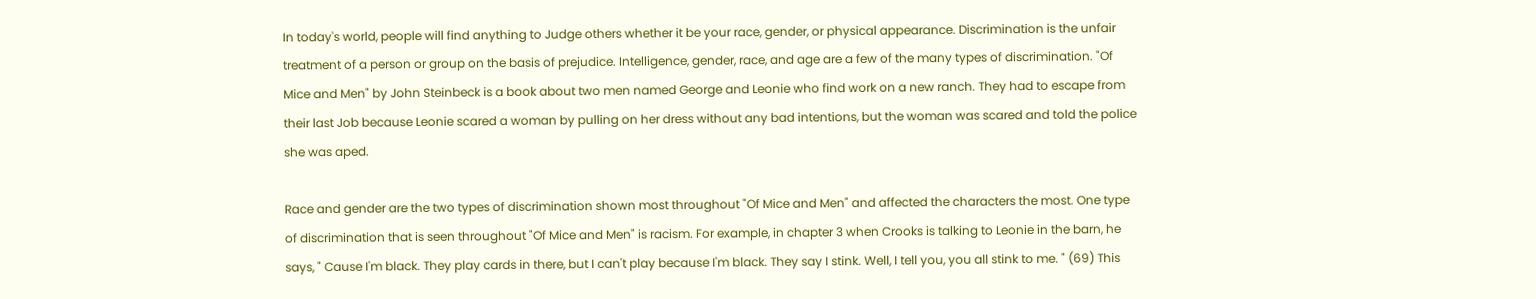In today's world, people will find anything to Judge others whether it be your race, gender, or physical appearance. Discrimination is the unfair treatment of a person or group on the basis of prejudice. Intelligence, gender, race, and age are a few of the many types of discrimination. "Of Mice and Men" by John Steinbeck is a book about two men named George and Leonie who find work on a new ranch. They had to escape from their last Job because Leonie scared a woman by pulling on her dress without any bad intentions, but the woman was scared and told the police she was aped.

Race and gender are the two types of discrimination shown most throughout "Of Mice and Men" and affected the characters the most. One type of discrimination that is seen throughout "Of Mice and Men" is racism. For example, in chapter 3 when Crooks is talking to Leonie in the barn, he says, " Cause I'm black. They play cards in there, but I can't play because I'm black. They say I stink. Well, I tell you, you all stink to me. " (69) This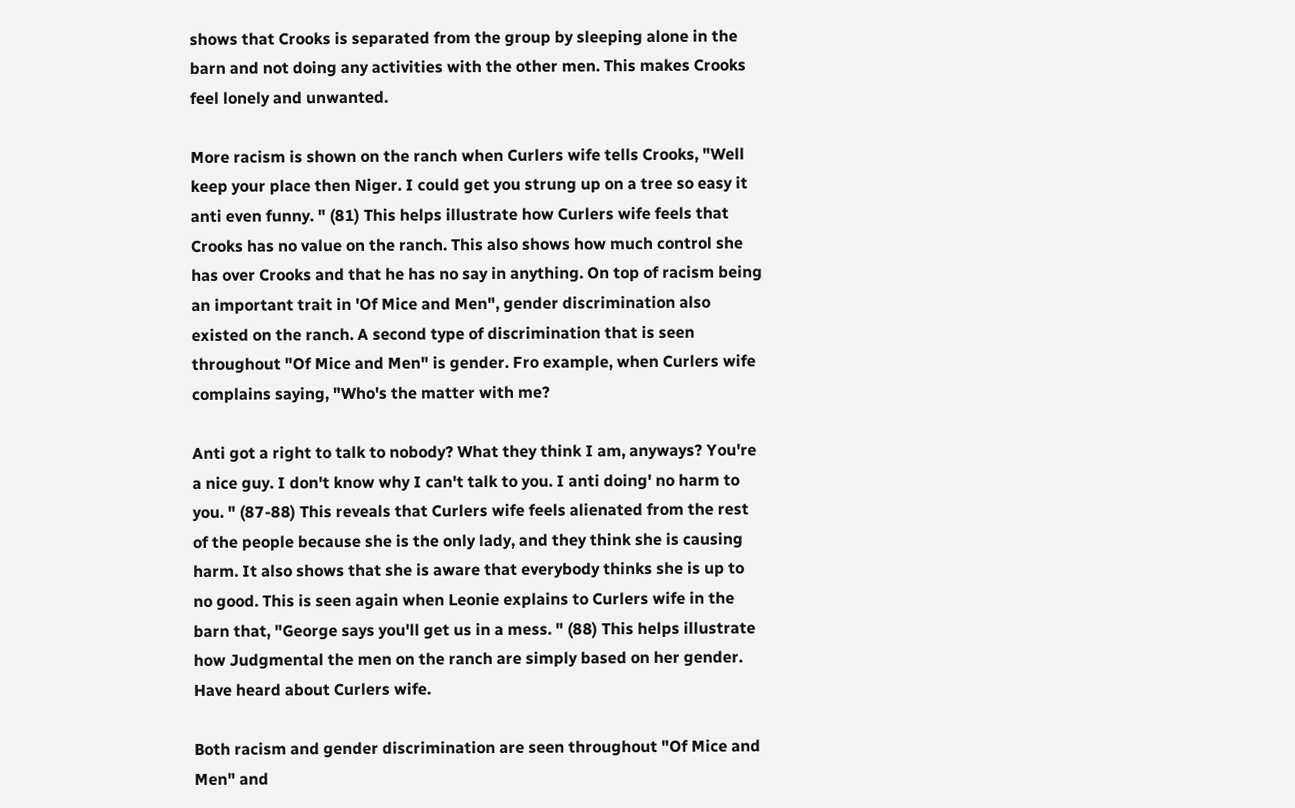shows that Crooks is separated from the group by sleeping alone in the barn and not doing any activities with the other men. This makes Crooks feel lonely and unwanted.

More racism is shown on the ranch when Curlers wife tells Crooks, "Well keep your place then Niger. I could get you strung up on a tree so easy it anti even funny. " (81) This helps illustrate how Curlers wife feels that Crooks has no value on the ranch. This also shows how much control she has over Crooks and that he has no say in anything. On top of racism being an important trait in 'Of Mice and Men", gender discrimination also existed on the ranch. A second type of discrimination that is seen throughout "Of Mice and Men" is gender. Fro example, when Curlers wife complains saying, "Who's the matter with me?

Anti got a right to talk to nobody? What they think I am, anyways? You're a nice guy. I don't know why I can't talk to you. I anti doing' no harm to you. " (87-88) This reveals that Curlers wife feels alienated from the rest of the people because she is the only lady, and they think she is causing harm. It also shows that she is aware that everybody thinks she is up to no good. This is seen again when Leonie explains to Curlers wife in the barn that, "George says you'll get us in a mess. " (88) This helps illustrate how Judgmental the men on the ranch are simply based on her gender. Have heard about Curlers wife.

Both racism and gender discrimination are seen throughout "Of Mice and Men" and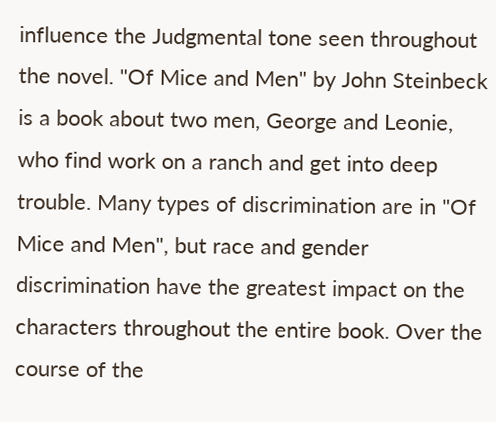influence the Judgmental tone seen throughout the novel. "Of Mice and Men" by John Steinbeck is a book about two men, George and Leonie, who find work on a ranch and get into deep trouble. Many types of discrimination are in "Of Mice and Men", but race and gender discrimination have the greatest impact on the characters throughout the entire book. Over the course of the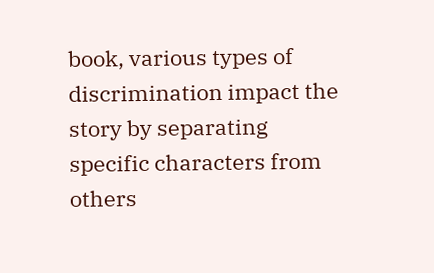book, various types of discrimination impact the story by separating specific characters from others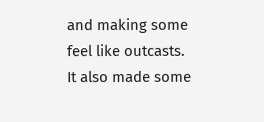and making some feel like outcasts. It also made some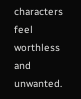characters feel worthless and unwanted.